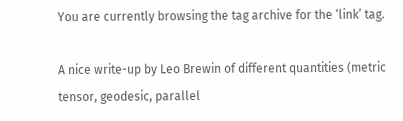You are currently browsing the tag archive for the ‘link’ tag.

A nice write-up by Leo Brewin of different quantities (metric tensor, geodesic, parallel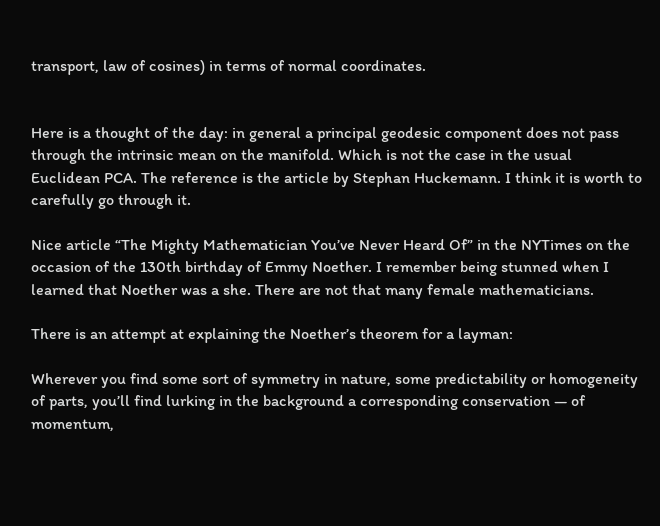transport, law of cosines) in terms of normal coordinates.


Here is a thought of the day: in general a principal geodesic component does not pass through the intrinsic mean on the manifold. Which is not the case in the usual Euclidean PCA. The reference is the article by Stephan Huckemann. I think it is worth to carefully go through it.

Nice article “The Mighty Mathematician You’ve Never Heard Of” in the NYTimes on the occasion of the 130th birthday of Emmy Noether. I remember being stunned when I learned that Noether was a she. There are not that many female mathematicians.

There is an attempt at explaining the Noether’s theorem for a layman:

Wherever you find some sort of symmetry in nature, some predictability or homogeneity of parts, you’ll find lurking in the background a corresponding conservation — of momentum,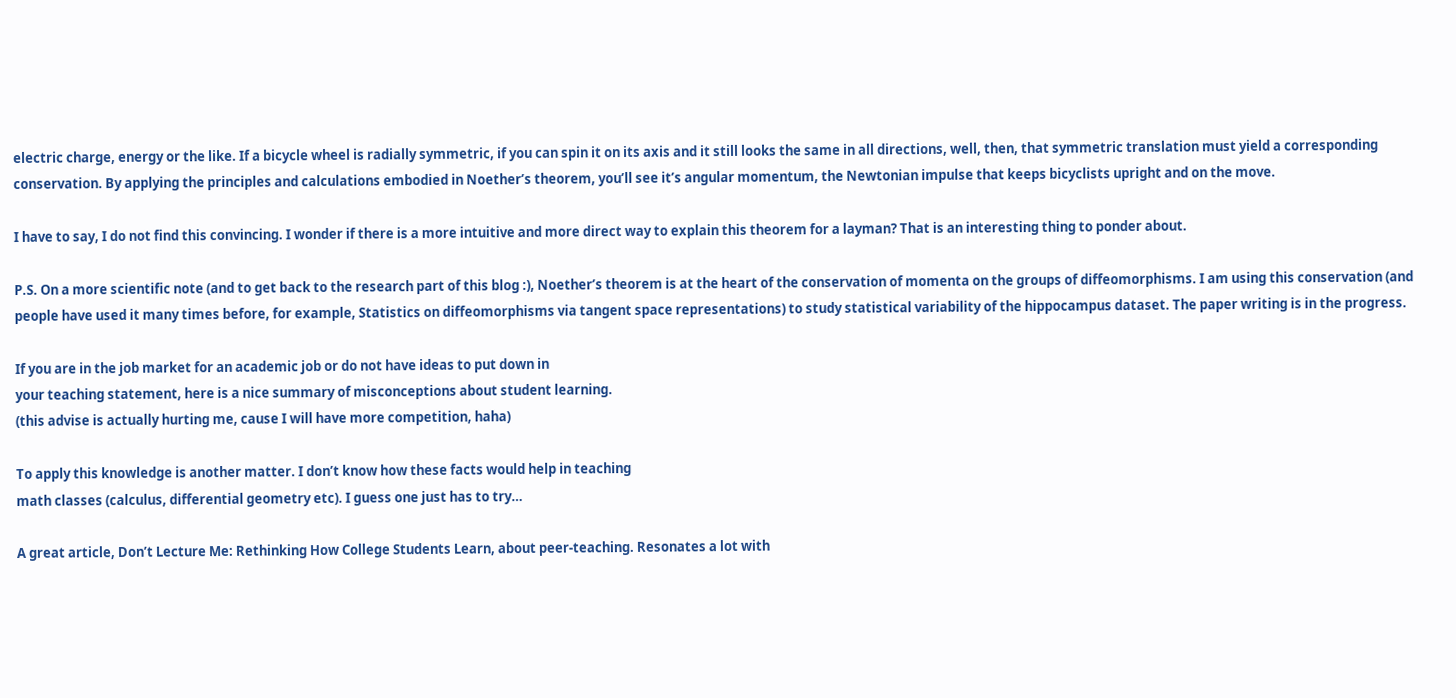electric charge, energy or the like. If a bicycle wheel is radially symmetric, if you can spin it on its axis and it still looks the same in all directions, well, then, that symmetric translation must yield a corresponding conservation. By applying the principles and calculations embodied in Noether’s theorem, you’ll see it’s angular momentum, the Newtonian impulse that keeps bicyclists upright and on the move.

I have to say, I do not find this convincing. I wonder if there is a more intuitive and more direct way to explain this theorem for a layman? That is an interesting thing to ponder about.

P.S. On a more scientific note (and to get back to the research part of this blog :), Noether’s theorem is at the heart of the conservation of momenta on the groups of diffeomorphisms. I am using this conservation (and people have used it many times before, for example, Statistics on diffeomorphisms via tangent space representations) to study statistical variability of the hippocampus dataset. The paper writing is in the progress.

If you are in the job market for an academic job or do not have ideas to put down in
your teaching statement, here is a nice summary of misconceptions about student learning.
(this advise is actually hurting me, cause I will have more competition, haha)

To apply this knowledge is another matter. I don’t know how these facts would help in teaching
math classes (calculus, differential geometry etc). I guess one just has to try…

A great article, Don’t Lecture Me: Rethinking How College Students Learn, about peer-teaching. Resonates a lot with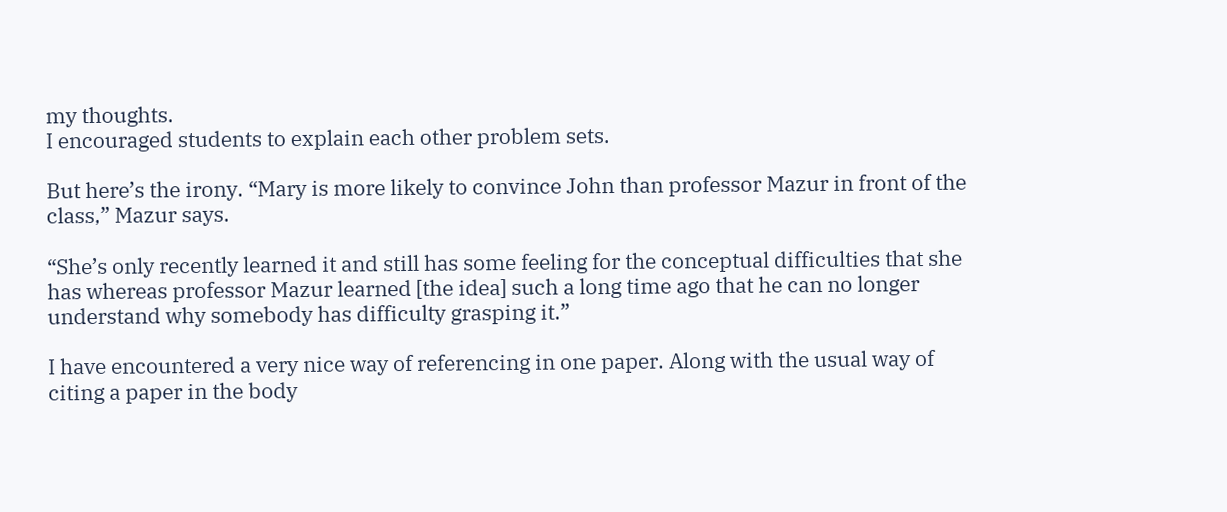my thoughts.
I encouraged students to explain each other problem sets.

But here’s the irony. “Mary is more likely to convince John than professor Mazur in front of the class,” Mazur says.

“She’s only recently learned it and still has some feeling for the conceptual difficulties that she has whereas professor Mazur learned [the idea] such a long time ago that he can no longer understand why somebody has difficulty grasping it.”

I have encountered a very nice way of referencing in one paper. Along with the usual way of citing a paper in the body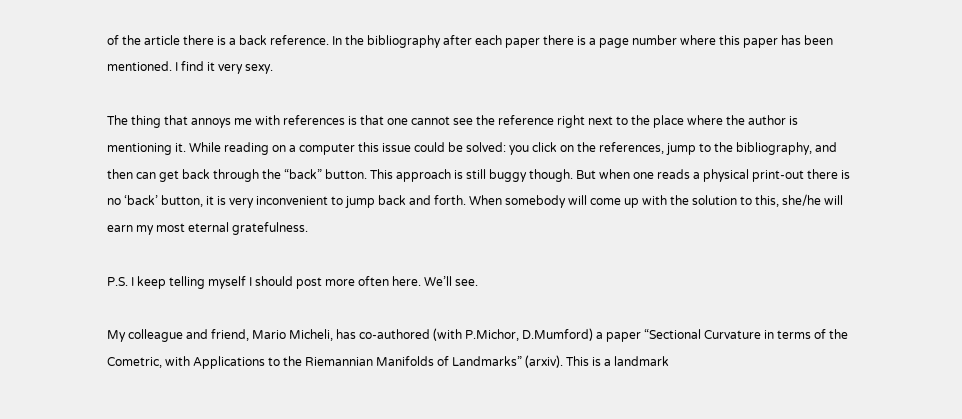of the article there is a back reference. In the bibliography after each paper there is a page number where this paper has been mentioned. I find it very sexy.

The thing that annoys me with references is that one cannot see the reference right next to the place where the author is mentioning it. While reading on a computer this issue could be solved: you click on the references, jump to the bibliography, and then can get back through the “back” button. This approach is still buggy though. But when one reads a physical print-out there is no ‘back’ button, it is very inconvenient to jump back and forth. When somebody will come up with the solution to this, she/he will earn my most eternal gratefulness.

P.S. I keep telling myself I should post more often here. We’ll see.

My colleague and friend, Mario Micheli, has co-authored (with P.Michor, D.Mumford) a paper “Sectional Curvature in terms of the Cometric, with Applications to the Riemannian Manifolds of Landmarks” (arxiv). This is a landmark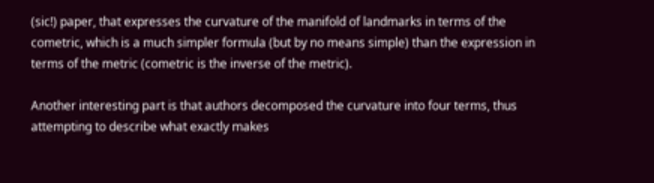(sic!) paper, that expresses the curvature of the manifold of landmarks in terms of the cometric, which is a much simpler formula (but by no means simple) than the expression in terms of the metric (cometric is the inverse of the metric).

Another interesting part is that authors decomposed the curvature into four terms, thus attempting to describe what exactly makes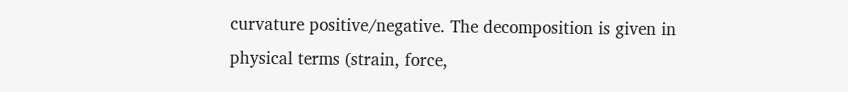curvature positive/negative. The decomposition is given in physical terms (strain, force,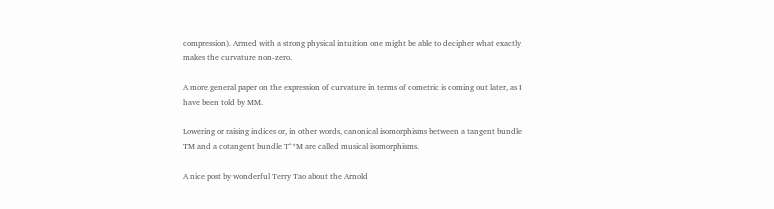compression). Armed with a strong physical intuition one might be able to decipher what exactly makes the curvature non-zero.

A more general paper on the expression of curvature in terms of cometric is coming out later, as I have been told by MM.

Lowering or raising indices or, in other words, canonical isomorphisms between a tangent bundle TM and a cotangent bundle T^*M are called musical isomorphisms.

A nice post by wonderful Terry Tao about the Arnold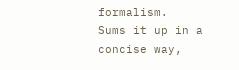formalism.
Sums it up in a concise way,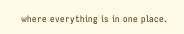where everything is in one place.